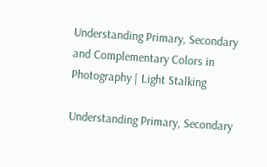Understanding Primary, Secondary and Complementary Colors in Photography | Light Stalking

Understanding Primary, Secondary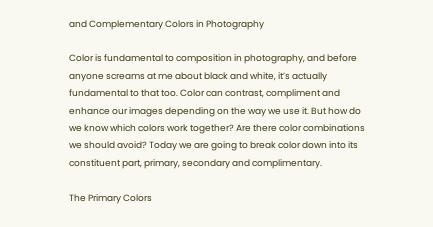and Complementary Colors in Photography

Color is fundamental to composition in photography, and before anyone screams at me about black and white, it’s actually fundamental to that too. Color can contrast, compliment and enhance our images depending on the way we use it. But how do we know which colors work together? Are there color combinations we should avoid? Today we are going to break color down into its constituent part, primary, secondary and complimentary.

The Primary Colors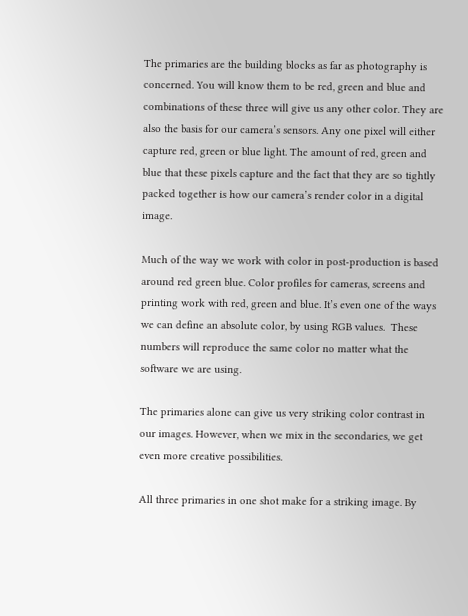The primaries are the building blocks as far as photography is concerned. You will know them to be red, green and blue and combinations of these three will give us any other color. They are also the basis for our camera’s sensors. Any one pixel will either capture red, green or blue light. The amount of red, green and blue that these pixels capture and the fact that they are so tightly packed together is how our camera’s render color in a digital image.

Much of the way we work with color in post-production is based around red green blue. Color profiles for cameras, screens and printing work with red, green and blue. It’s even one of the ways we can define an absolute color, by using RGB values.  These numbers will reproduce the same color no matter what the software we are using.

The primaries alone can give us very striking color contrast in our images. However, when we mix in the secondaries, we get even more creative possibilities.

All three primaries in one shot make for a striking image. By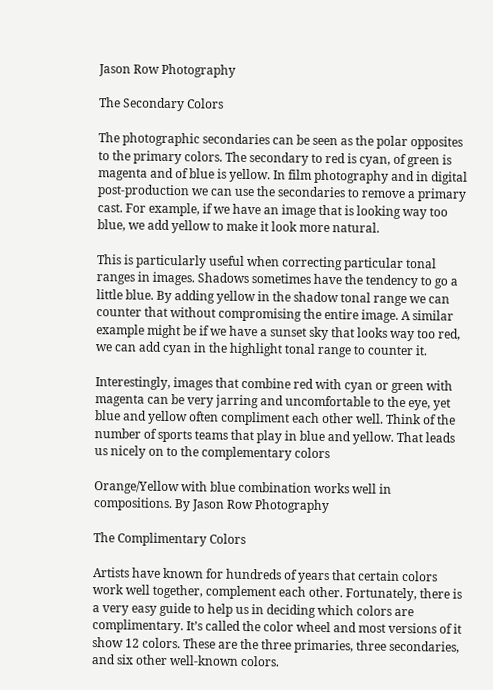Jason Row Photography

The Secondary Colors

The photographic secondaries can be seen as the polar opposites to the primary colors. The secondary to red is cyan, of green is magenta and of blue is yellow. In film photography and in digital post-production we can use the secondaries to remove a primary cast. For example, if we have an image that is looking way too blue, we add yellow to make it look more natural.

This is particularly useful when correcting particular tonal ranges in images. Shadows sometimes have the tendency to go a little blue. By adding yellow in the shadow tonal range we can counter that without compromising the entire image. A similar example might be if we have a sunset sky that looks way too red, we can add cyan in the highlight tonal range to counter it.

Interestingly, images that combine red with cyan or green with magenta can be very jarring and uncomfortable to the eye, yet blue and yellow often compliment each other well. Think of the number of sports teams that play in blue and yellow. That leads us nicely on to the complementary colors

Orange/Yellow with blue combination works well in compositions. By Jason Row Photography

The Complimentary Colors

Artists have known for hundreds of years that certain colors work well together, complement each other. Fortunately, there is a very easy guide to help us in deciding which colors are complimentary. It’s called the color wheel and most versions of it show 12 colors. These are the three primaries, three secondaries, and six other well-known colors.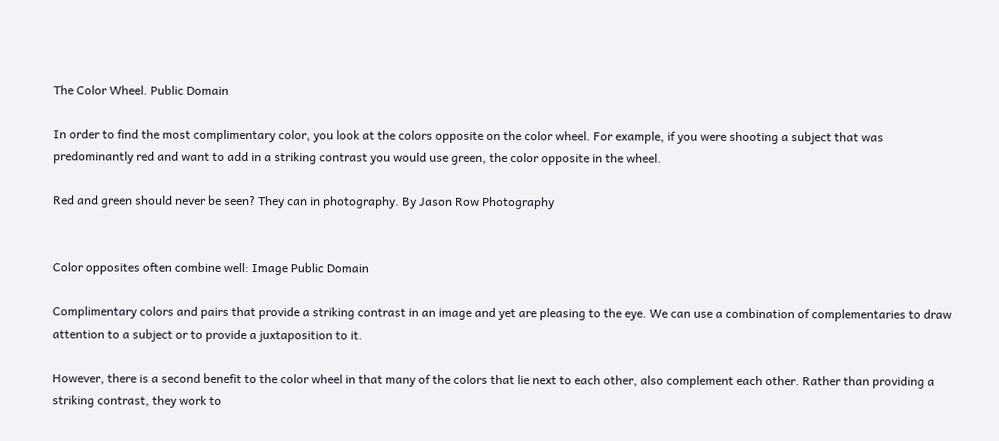The Color Wheel. Public Domain

In order to find the most complimentary color, you look at the colors opposite on the color wheel. For example, if you were shooting a subject that was predominantly red and want to add in a striking contrast you would use green, the color opposite in the wheel.

Red and green should never be seen? They can in photography. By Jason Row Photography


Color opposites often combine well: Image Public Domain

Complimentary colors and pairs that provide a striking contrast in an image and yet are pleasing to the eye. We can use a combination of complementaries to draw attention to a subject or to provide a juxtaposition to it.

However, there is a second benefit to the color wheel in that many of the colors that lie next to each other, also complement each other. Rather than providing a striking contrast, they work to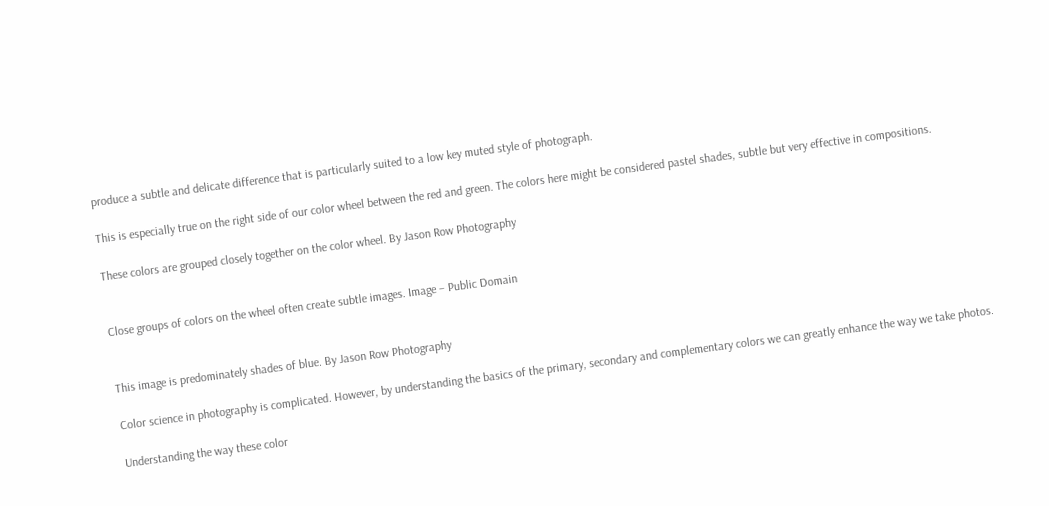produce a subtle and delicate difference that is particularly suited to a low key muted style of photograph.

This is especially true on the right side of our color wheel between the red and green. The colors here might be considered pastel shades, subtle but very effective in compositions.

These colors are grouped closely together on the color wheel. By Jason Row Photography


Close groups of colors on the wheel often create subtle images. Image – Public Domain


This image is predominately shades of blue. By Jason Row Photography

Color science in photography is complicated. However, by understanding the basics of the primary, secondary and complementary colors we can greatly enhance the way we take photos.

Understanding the way these color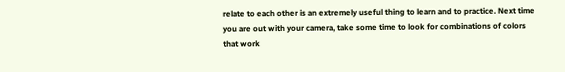relate to each other is an extremely useful thing to learn and to practice. Next time you are out with your camera, take some time to look for combinations of colors that work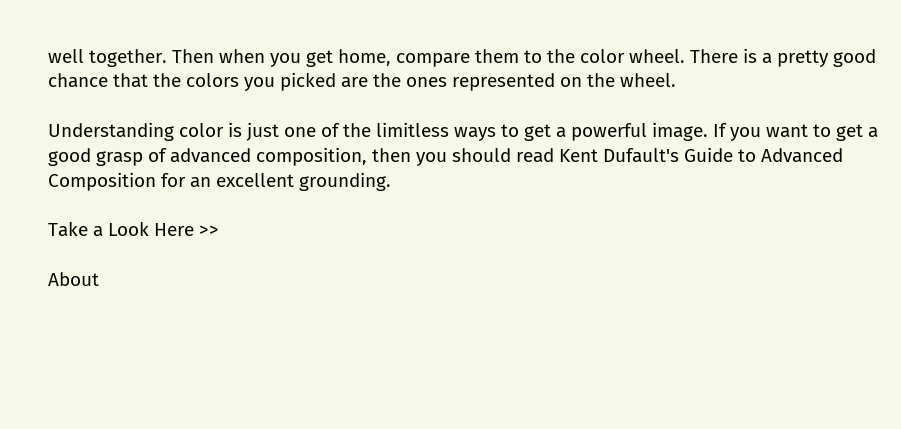well together. Then when you get home, compare them to the color wheel. There is a pretty good chance that the colors you picked are the ones represented on the wheel.

Understanding color is just one of the limitless ways to get a powerful image. If you want to get a good grasp of advanced composition, then you should read Kent Dufault's Guide to Advanced Composition for an excellent grounding.

Take a Look Here >>

About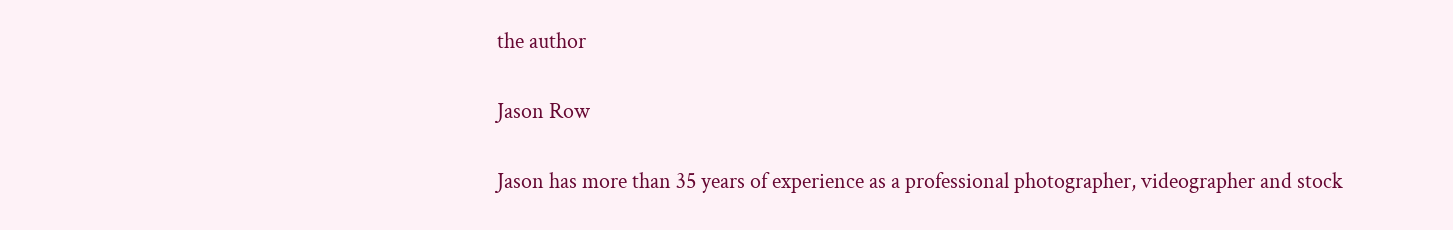the author

Jason Row

Jason has more than 35 years of experience as a professional photographer, videographer and stock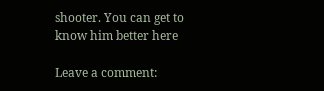shooter. You can get to know him better here

Leave a comment: